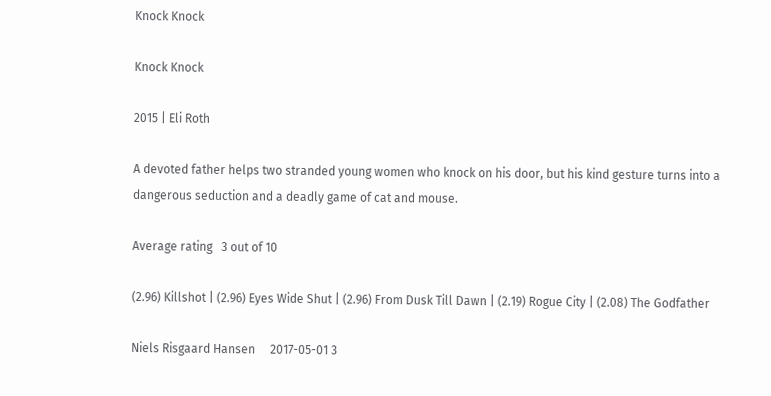Knock Knock

Knock Knock

2015 | Eli Roth

A devoted father helps two stranded young women who knock on his door, but his kind gesture turns into a dangerous seduction and a deadly game of cat and mouse.

Average rating   3 out of 10

(2.96) Killshot | (2.96) Eyes Wide Shut | (2.96) From Dusk Till Dawn | (2.19) Rogue City | (2.08) The Godfather

Niels Risgaard Hansen     2017-05-01 3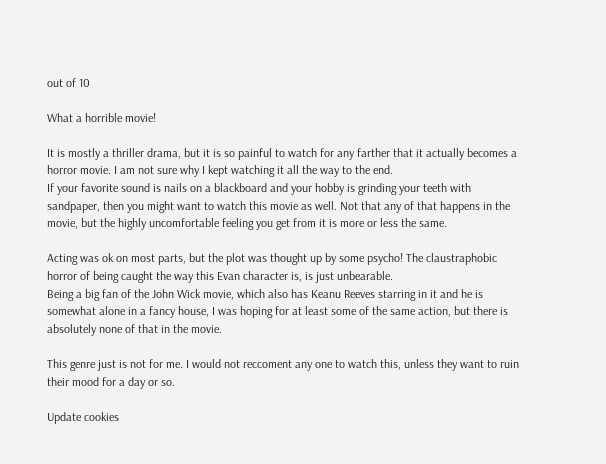out of 10

What a horrible movie!

It is mostly a thriller drama, but it is so painful to watch for any farther that it actually becomes a horror movie. I am not sure why I kept watching it all the way to the end.
If your favorite sound is nails on a blackboard and your hobby is grinding your teeth with sandpaper, then you might want to watch this movie as well. Not that any of that happens in the movie, but the highly uncomfortable feeling you get from it is more or less the same.

Acting was ok on most parts, but the plot was thought up by some psycho! The claustraphobic horror of being caught the way this Evan character is, is just unbearable.
Being a big fan of the John Wick movie, which also has Keanu Reeves starring in it and he is somewhat alone in a fancy house, I was hoping for at least some of the same action, but there is absolutely none of that in the movie.

This genre just is not for me. I would not reccoment any one to watch this, unless they want to ruin their mood for a day or so.

Update cookies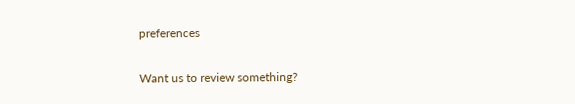preferences

Want us to review something?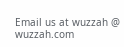Email us at wuzzah @ wuzzah.com